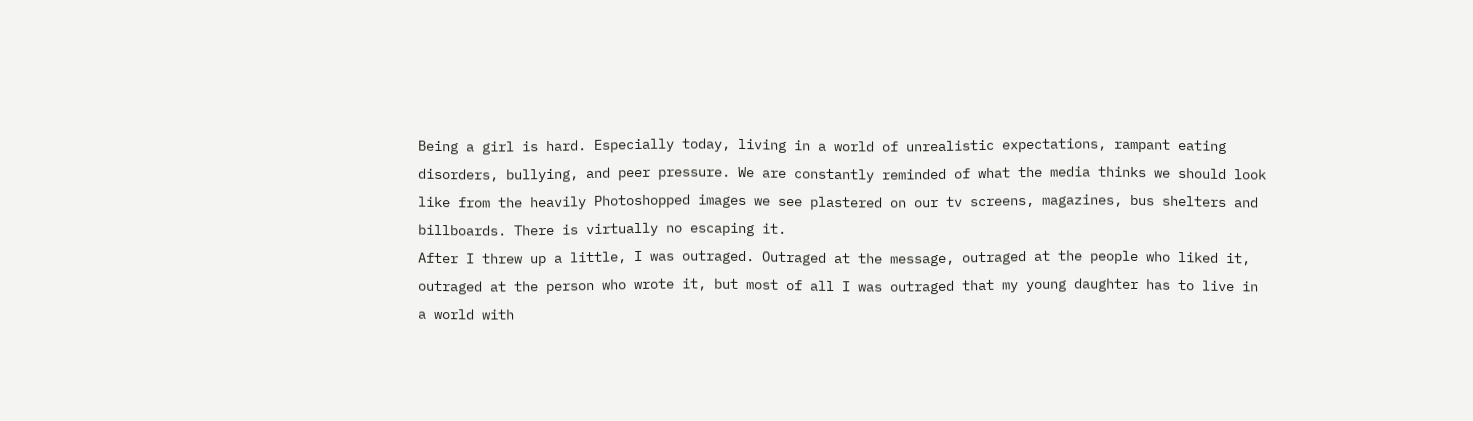Being a girl is hard. Especially today, living in a world of unrealistic expectations, rampant eating disorders, bullying, and peer pressure. We are constantly reminded of what the media thinks we should look like from the heavily Photoshopped images we see plastered on our tv screens, magazines, bus shelters and billboards. There is virtually no escaping it.
After I threw up a little, I was outraged. Outraged at the message, outraged at the people who liked it, outraged at the person who wrote it, but most of all I was outraged that my young daughter has to live in a world with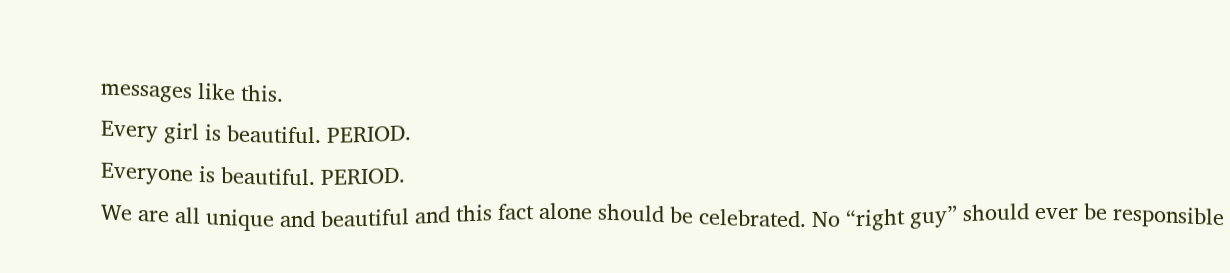messages like this.
Every girl is beautiful. PERIOD.
Everyone is beautiful. PERIOD.
We are all unique and beautiful and this fact alone should be celebrated. No “right guy” should ever be responsible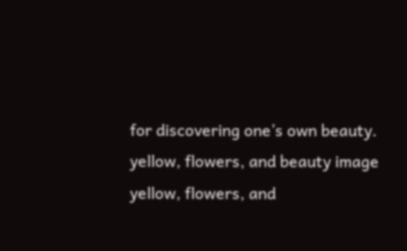for discovering one’s own beauty.
yellow, flowers, and beauty image yellow, flowers, and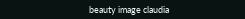beauty image claudia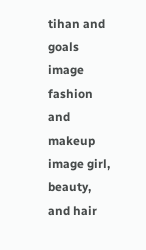tihan and goals image fashion and makeup image girl, beauty, and hair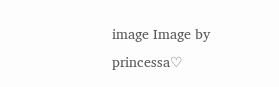image Image by princessa♡